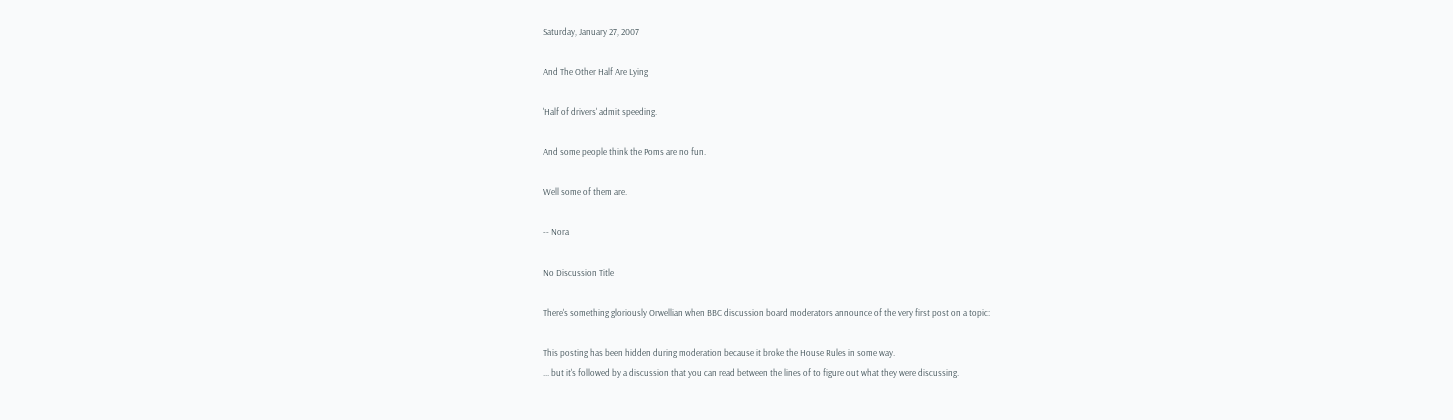Saturday, January 27, 2007

And The Other Half Are Lying

'Half of drivers' admit speeding.

And some people think the Poms are no fun.

Well some of them are.

-- Nora

No Discussion Title

There's something gloriously Orwellian when BBC discussion board moderators announce of the very first post on a topic:

This posting has been hidden during moderation because it broke the House Rules in some way.
... but it's followed by a discussion that you can read between the lines of to figure out what they were discussing.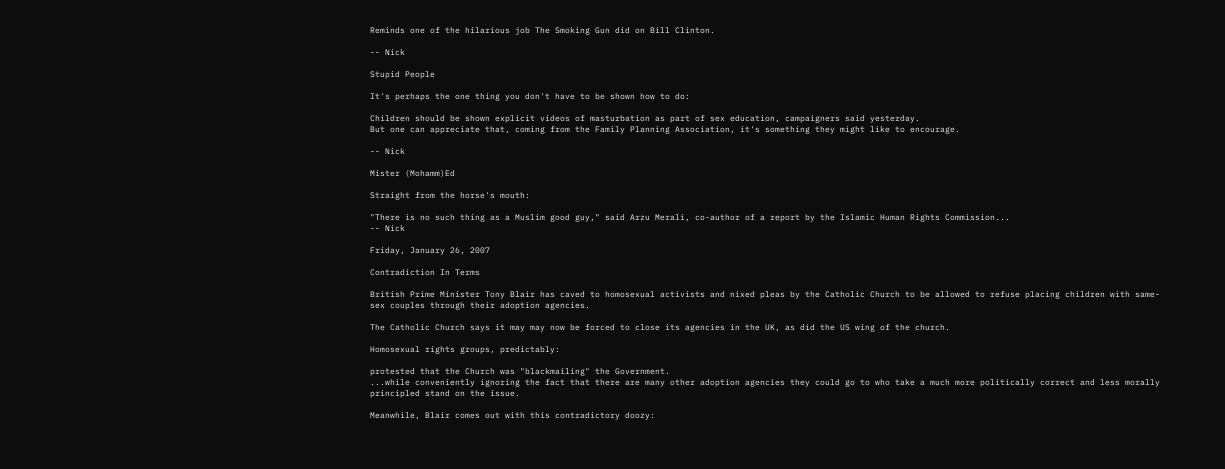Reminds one of the hilarious job The Smoking Gun did on Bill Clinton.

-- Nick

Stupid People

It's perhaps the one thing you don't have to be shown how to do:

Children should be shown explicit videos of masturbation as part of sex education, campaigners said yesterday.
But one can appreciate that, coming from the Family Planning Association, it's something they might like to encourage.

-- Nick

Mister (Mohamm)Ed

Straight from the horse's mouth:

"There is no such thing as a Muslim good guy," said Arzu Merali, co-author of a report by the Islamic Human Rights Commission...
-- Nick

Friday, January 26, 2007

Contradiction In Terms

British Prime Minister Tony Blair has caved to homosexual activists and nixed pleas by the Catholic Church to be allowed to refuse placing children with same-sex couples through their adoption agencies.

The Catholic Church says it may may now be forced to close its agencies in the UK, as did the US wing of the church.

Homosexual rights groups, predictably:

protested that the Church was "blackmailing" the Government.
...while conveniently ignoring the fact that there are many other adoption agencies they could go to who take a much more politically correct and less morally principled stand on the issue.

Meanwhile, Blair comes out with this contradictory doozy: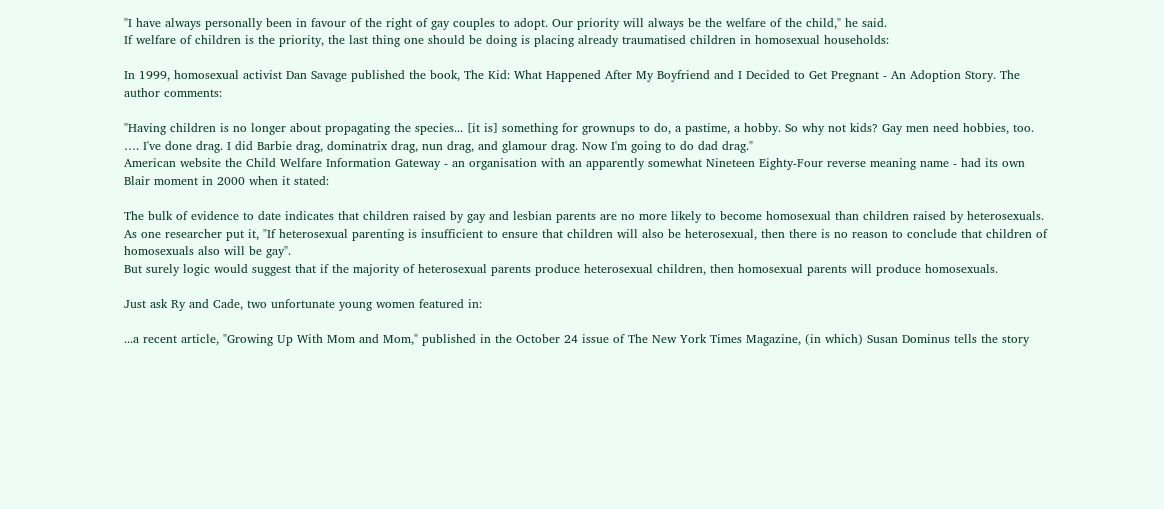"I have always personally been in favour of the right of gay couples to adopt. Our priority will always be the welfare of the child," he said.
If welfare of children is the priority, the last thing one should be doing is placing already traumatised children in homosexual households:

In 1999, homosexual activist Dan Savage published the book, The Kid: What Happened After My Boyfriend and I Decided to Get Pregnant - An Adoption Story. The author comments:

"Having children is no longer about propagating the species... [it is] something for grownups to do, a pastime, a hobby. So why not kids? Gay men need hobbies, too. …. I've done drag. I did Barbie drag, dominatrix drag, nun drag, and glamour drag. Now I'm going to do dad drag."
American website the Child Welfare Information Gateway - an organisation with an apparently somewhat Nineteen Eighty-Four reverse meaning name - had its own Blair moment in 2000 when it stated:

The bulk of evidence to date indicates that children raised by gay and lesbian parents are no more likely to become homosexual than children raised by heterosexuals. As one researcher put it, "If heterosexual parenting is insufficient to ensure that children will also be heterosexual, then there is no reason to conclude that children of homosexuals also will be gay".
But surely logic would suggest that if the majority of heterosexual parents produce heterosexual children, then homosexual parents will produce homosexuals.

Just ask Ry and Cade, two unfortunate young women featured in:

...a recent article, "Growing Up With Mom and Mom," published in the October 24 issue of The New York Times Magazine, (in which) Susan Dominus tells the story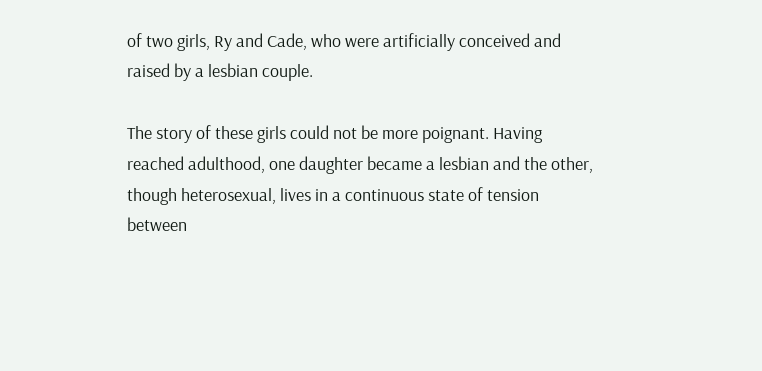of two girls, Ry and Cade, who were artificially conceived and raised by a lesbian couple.

The story of these girls could not be more poignant. Having reached adulthood, one daughter became a lesbian and the other, though heterosexual, lives in a continuous state of tension between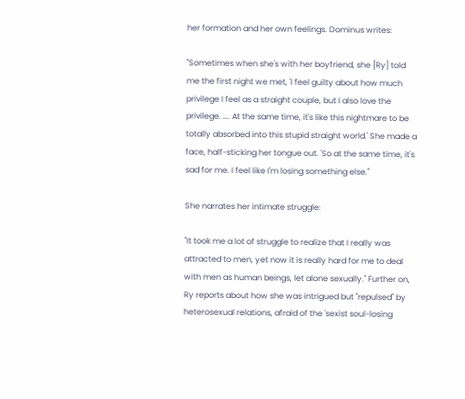her formation and her own feelings. Dominus writes:

"Sometimes when she's with her boyfriend, she [Ry] told me the first night we met, 'I feel guilty about how much privilege I feel as a straight couple, but I also love the privilege. …. At the same time, it's like this nightmare to be totally absorbed into this stupid straight world.' She made a face, half-sticking her tongue out. 'So at the same time, it's sad for me. I feel like I'm losing something else.''

She narrates her intimate struggle:

''It took me a lot of struggle to realize that I really was attracted to men, yet now it is really hard for me to deal with men as human beings, let alone sexually.'' Further on, Ry reports about how she was intrigued but ''repulsed'' by heterosexual relations, afraid of the 'sexist soul-losing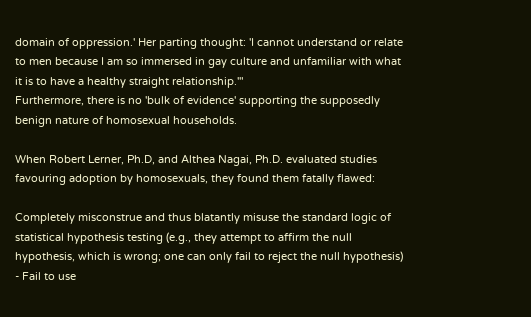domain of oppression.' Her parting thought: 'I cannot understand or relate to men because I am so immersed in gay culture and unfamiliar with what it is to have a healthy straight relationship.'"
Furthermore, there is no 'bulk of evidence' supporting the supposedly benign nature of homosexual households.

When Robert Lerner, Ph.D, and Althea Nagai, Ph.D. evaluated studies favouring adoption by homosexuals, they found them fatally flawed:

Completely misconstrue and thus blatantly misuse the standard logic of statistical hypothesis testing (e.g., they attempt to affirm the null hypothesis, which is wrong; one can only fail to reject the null hypothesis) - Fail to use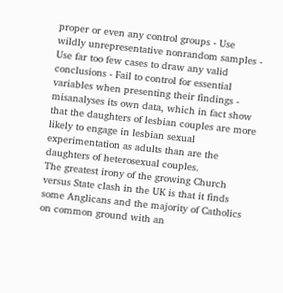proper or even any control groups - Use wildly unrepresentative nonrandom samples - Use far too few cases to draw any valid conclusions - Fail to control for essential variables when presenting their findings - misanalyses its own data, which in fact show that the daughters of lesbian couples are more likely to engage in lesbian sexual experimentation as adults than are the daughters of heterosexual couples.
The greatest irony of the growing Church versus State clash in the UK is that it finds some Anglicans and the majority of Catholics on common ground with an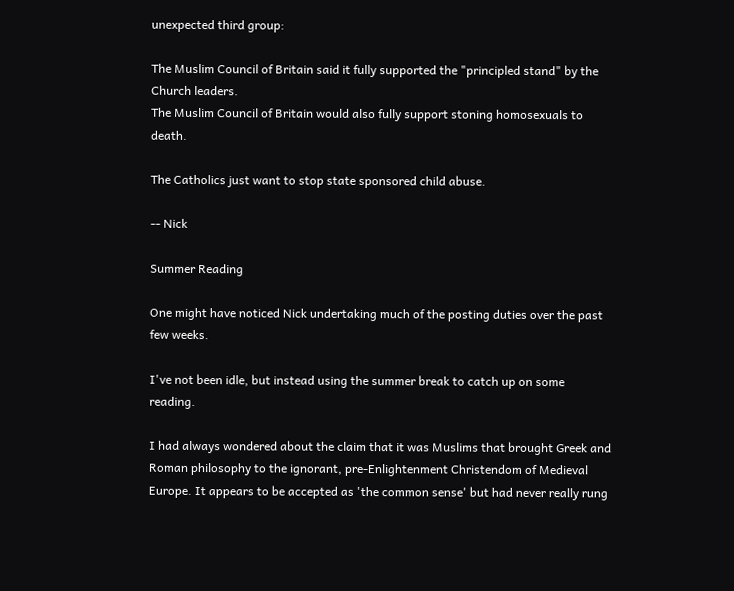unexpected third group:

The Muslim Council of Britain said it fully supported the "principled stand" by the Church leaders.
The Muslim Council of Britain would also fully support stoning homosexuals to death.

The Catholics just want to stop state sponsored child abuse.

-- Nick

Summer Reading

One might have noticed Nick undertaking much of the posting duties over the past few weeks.

I've not been idle, but instead using the summer break to catch up on some reading.

I had always wondered about the claim that it was Muslims that brought Greek and Roman philosophy to the ignorant, pre-Enlightenment Christendom of Medieval Europe. It appears to be accepted as 'the common sense' but had never really rung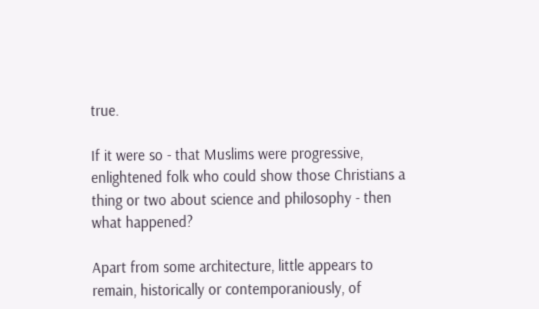true.

If it were so - that Muslims were progressive, enlightened folk who could show those Christians a thing or two about science and philosophy - then what happened?

Apart from some architecture, little appears to remain, historically or contemporaniously, of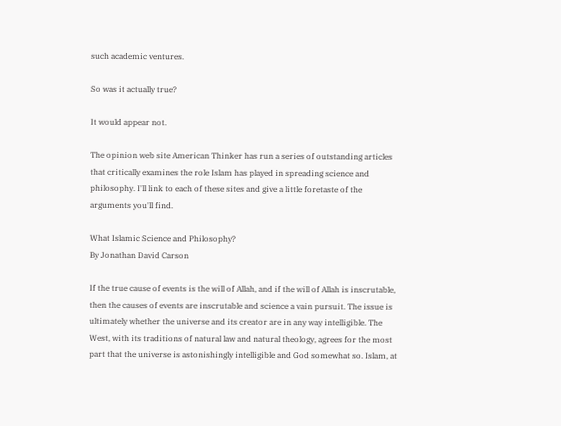such academic ventures.

So was it actually true?

It would appear not.

The opinion web site American Thinker has run a series of outstanding articles that critically examines the role Islam has played in spreading science and philosophy. I'll link to each of these sites and give a little foretaste of the arguments you'll find.

What Islamic Science and Philosophy?
By Jonathan David Carson

If the true cause of events is the will of Allah, and if the will of Allah is inscrutable, then the causes of events are inscrutable and science a vain pursuit. The issue is ultimately whether the universe and its creator are in any way intelligible. The West, with its traditions of natural law and natural theology, agrees for the most part that the universe is astonishingly intelligible and God somewhat so. Islam, at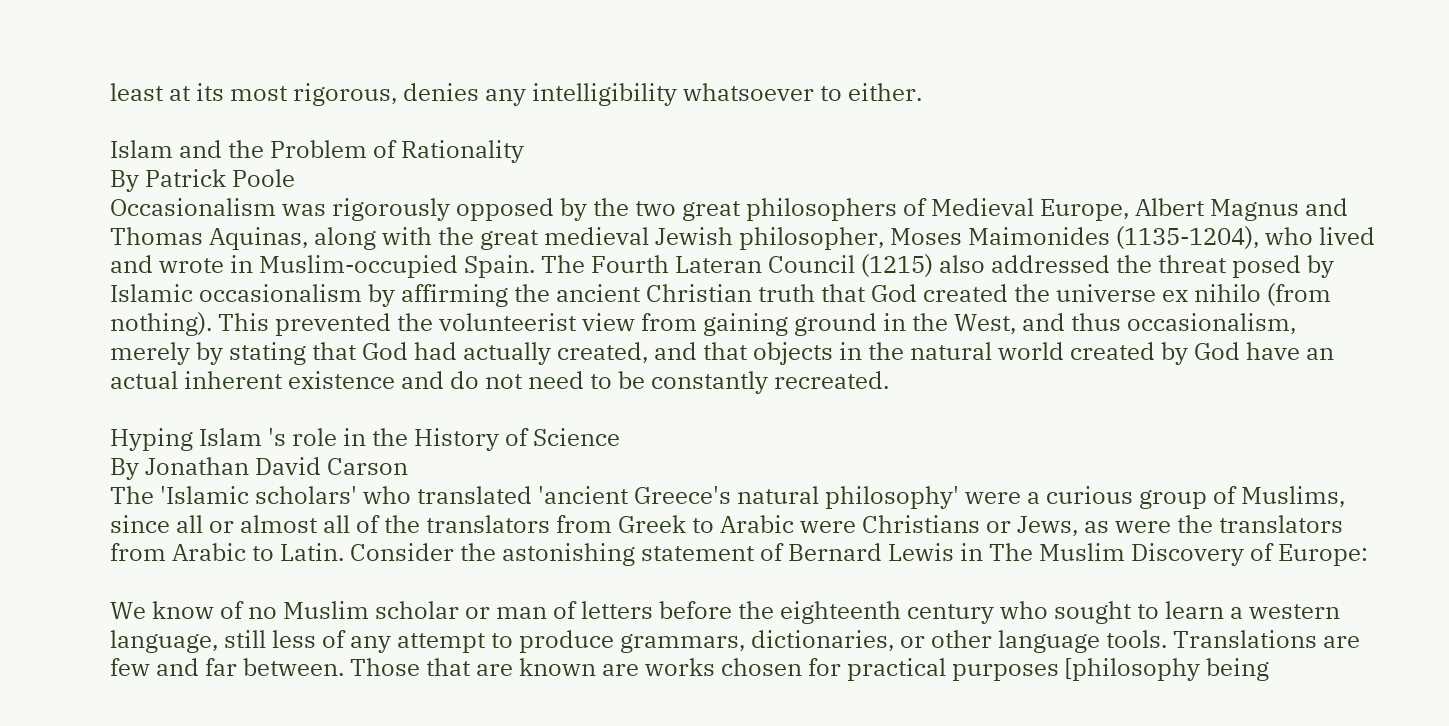least at its most rigorous, denies any intelligibility whatsoever to either.

Islam and the Problem of Rationality
By Patrick Poole
Occasionalism was rigorously opposed by the two great philosophers of Medieval Europe, Albert Magnus and Thomas Aquinas, along with the great medieval Jewish philosopher, Moses Maimonides (1135-1204), who lived and wrote in Muslim-occupied Spain. The Fourth Lateran Council (1215) also addressed the threat posed by Islamic occasionalism by affirming the ancient Christian truth that God created the universe ex nihilo (from nothing). This prevented the volunteerist view from gaining ground in the West, and thus occasionalism, merely by stating that God had actually created, and that objects in the natural world created by God have an actual inherent existence and do not need to be constantly recreated.

Hyping Islam 's role in the History of Science
By Jonathan David Carson
The 'Islamic scholars' who translated 'ancient Greece's natural philosophy' were a curious group of Muslims, since all or almost all of the translators from Greek to Arabic were Christians or Jews, as were the translators from Arabic to Latin. Consider the astonishing statement of Bernard Lewis in The Muslim Discovery of Europe:

We know of no Muslim scholar or man of letters before the eighteenth century who sought to learn a western language, still less of any attempt to produce grammars, dictionaries, or other language tools. Translations are few and far between. Those that are known are works chosen for practical purposes [philosophy being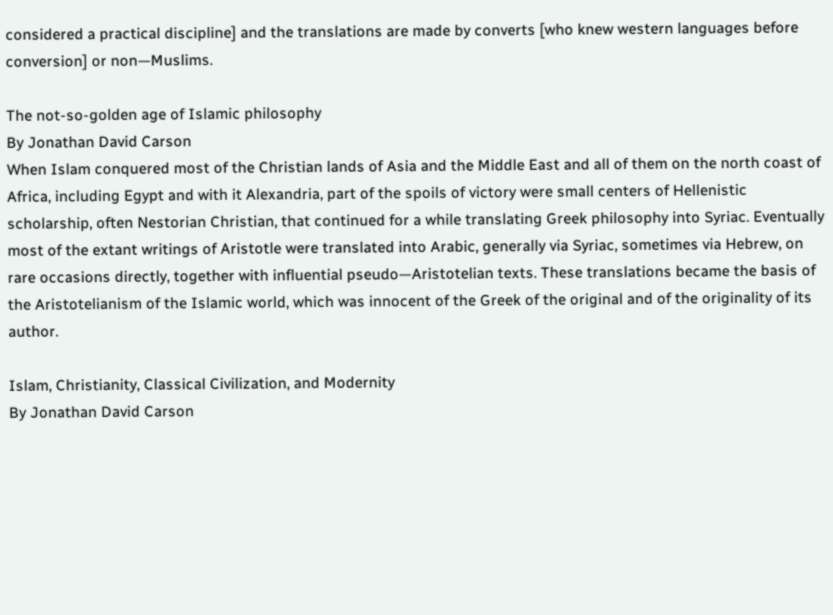considered a practical discipline] and the translations are made by converts [who knew western languages before conversion] or non—Muslims.

The not-so-golden age of Islamic philosophy
By Jonathan David Carson
When Islam conquered most of the Christian lands of Asia and the Middle East and all of them on the north coast of Africa, including Egypt and with it Alexandria, part of the spoils of victory were small centers of Hellenistic scholarship, often Nestorian Christian, that continued for a while translating Greek philosophy into Syriac. Eventually most of the extant writings of Aristotle were translated into Arabic, generally via Syriac, sometimes via Hebrew, on rare occasions directly, together with influential pseudo—Aristotelian texts. These translations became the basis of the Aristotelianism of the Islamic world, which was innocent of the Greek of the original and of the originality of its author.

Islam, Christianity, Classical Civilization, and Modernity
By Jonathan David Carson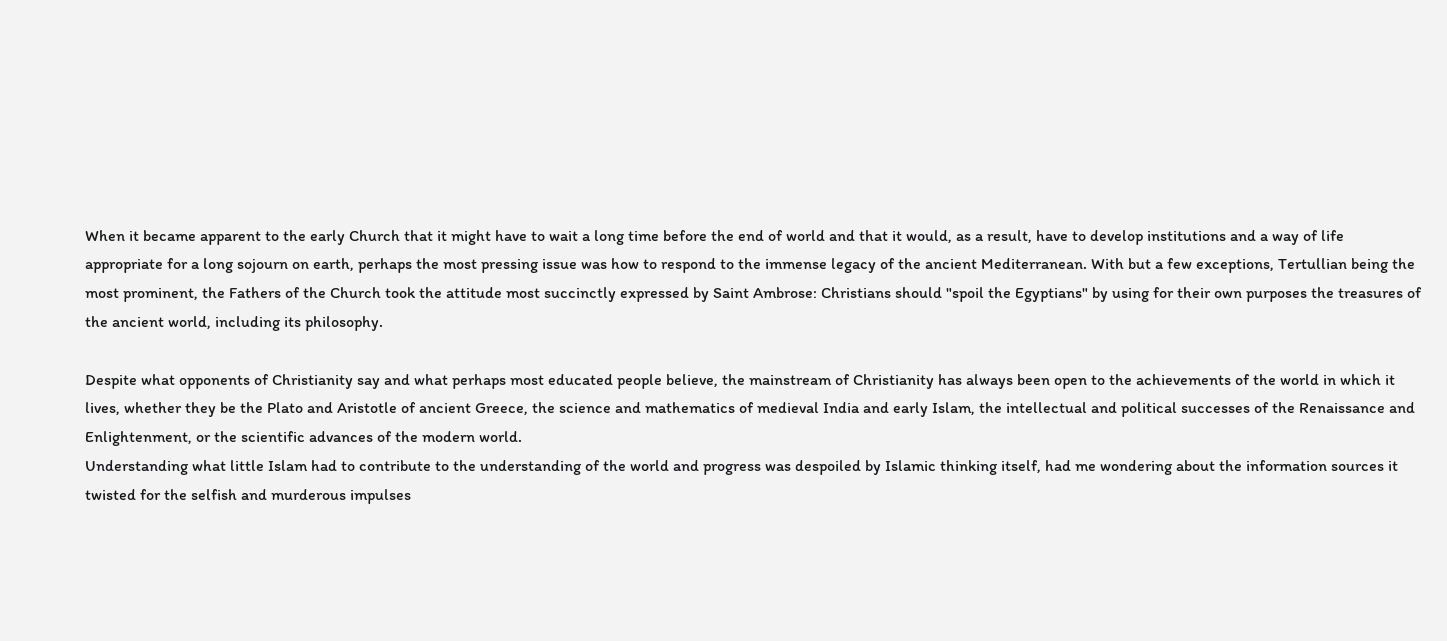When it became apparent to the early Church that it might have to wait a long time before the end of world and that it would, as a result, have to develop institutions and a way of life appropriate for a long sojourn on earth, perhaps the most pressing issue was how to respond to the immense legacy of the ancient Mediterranean. With but a few exceptions, Tertullian being the most prominent, the Fathers of the Church took the attitude most succinctly expressed by Saint Ambrose: Christians should "spoil the Egyptians" by using for their own purposes the treasures of the ancient world, including its philosophy.

Despite what opponents of Christianity say and what perhaps most educated people believe, the mainstream of Christianity has always been open to the achievements of the world in which it lives, whether they be the Plato and Aristotle of ancient Greece, the science and mathematics of medieval India and early Islam, the intellectual and political successes of the Renaissance and Enlightenment, or the scientific advances of the modern world.
Understanding what little Islam had to contribute to the understanding of the world and progress was despoiled by Islamic thinking itself, had me wondering about the information sources it twisted for the selfish and murderous impulses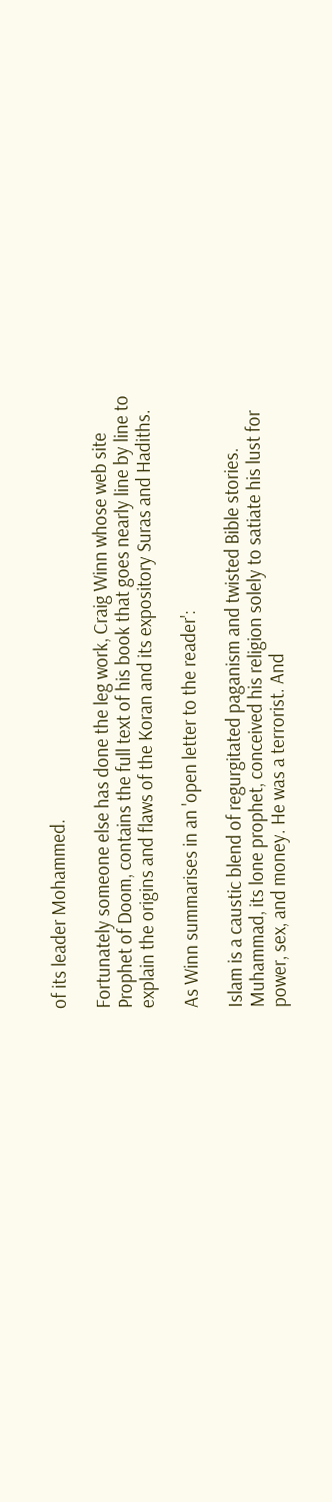of its leader Mohammed.

Fortunately someone else has done the leg work, Craig Winn whose web site Prophet of Doom, contains the full text of his book that goes nearly line by line to explain the origins and flaws of the Koran and its expository Suras and Hadiths.

As Winn summarises in an 'open letter to the reader':

Islam is a caustic blend of regurgitated paganism and twisted Bible stories. Muhammad, its lone prophet, conceived his religion solely to satiate his lust for power, sex, and money. He was a terrorist. And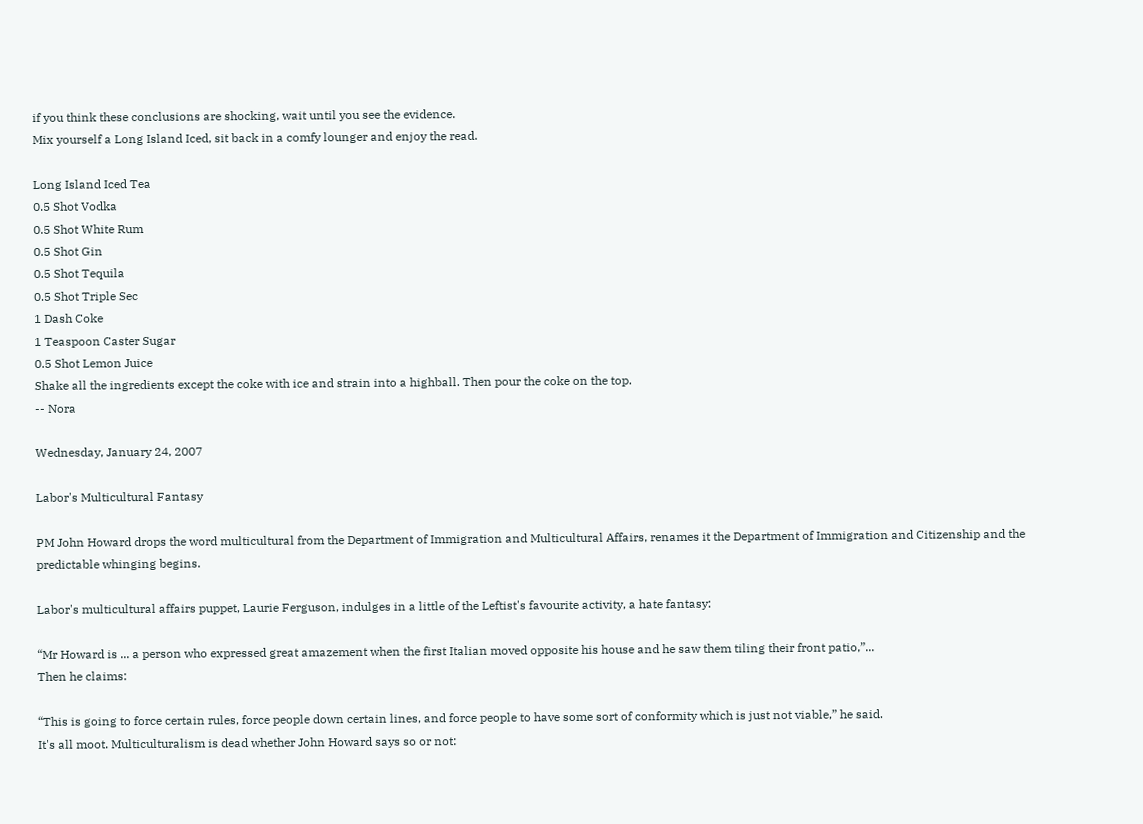if you think these conclusions are shocking, wait until you see the evidence.
Mix yourself a Long Island Iced, sit back in a comfy lounger and enjoy the read.

Long Island Iced Tea
0.5 Shot Vodka
0.5 Shot White Rum
0.5 Shot Gin
0.5 Shot Tequila
0.5 Shot Triple Sec
1 Dash Coke
1 Teaspoon Caster Sugar
0.5 Shot Lemon Juice
Shake all the ingredients except the coke with ice and strain into a highball. Then pour the coke on the top.
-- Nora

Wednesday, January 24, 2007

Labor's Multicultural Fantasy

PM John Howard drops the word multicultural from the Department of Immigration and Multicultural Affairs, renames it the Department of Immigration and Citizenship and the predictable whinging begins.

Labor's multicultural affairs puppet, Laurie Ferguson, indulges in a little of the Leftist's favourite activity, a hate fantasy:

“Mr Howard is ... a person who expressed great amazement when the first Italian moved opposite his house and he saw them tiling their front patio,”...
Then he claims:

“This is going to force certain rules, force people down certain lines, and force people to have some sort of conformity which is just not viable,” he said.
It's all moot. Multiculturalism is dead whether John Howard says so or not: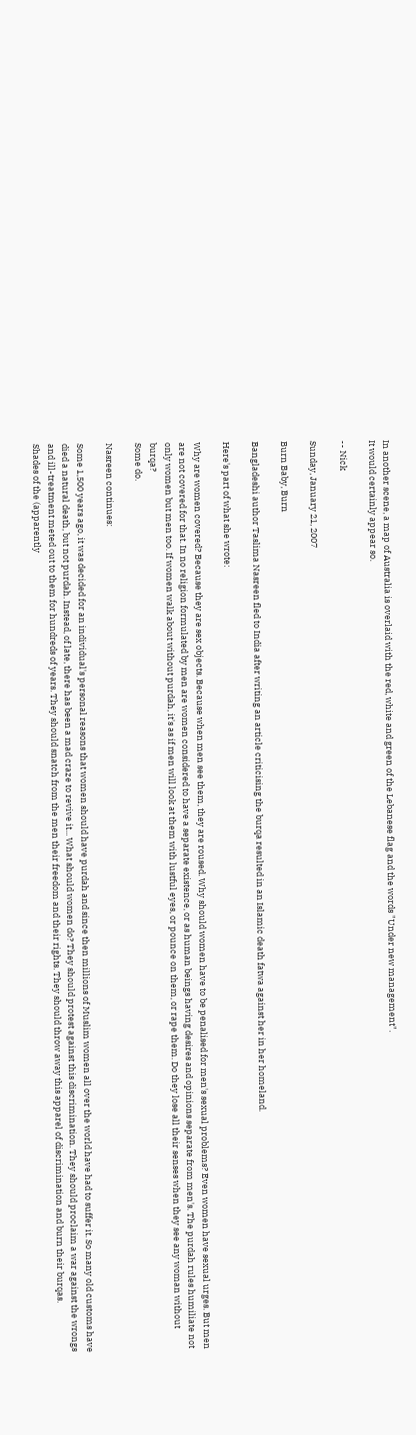In another scene, a map of Australia is overlaid with the red, white and green of the Lebanese flag and the words "Under new management".
It would certainly appear so.

-- Nick

Sunday, January 21, 2007

Burn Baby, Burn

Bangladeshi author Taslima Nasreen fled to India after writing an article criticising the burqa resulted in an Islamic death fatwa against her in her homeland.

Here's part of what she wrote:

Why are women covered? Because they are sex objects. Because when men see them, they are roused. Why should women have to be penalised for men's sexual problems? Even women have sexual urges. But men are not covered for that. In no religion formulated by men are women considered to have a separate existence, or as human beings having desires and opinions separate from men's. The purdah rules humiliate not only women but men too. If women walk about without purdah, it's as if men will look at them with lustful eyes, or pounce on them, or rape them. Do they lose all their senses when they see any woman without burqa?
Some do.

Nasreen continues:

Some 1,500 years ago, it was decided for an individual's personal reasons that women should have purdah and since then millions of Muslim women all over the world have had to suffer it. So many old customs have died a natural death, but not purdah. Instead, of late, there has been a mad craze to revive it... What should women do? They should protest against this discrimination. They should proclaim a war against the wrongs and ill-treatment meted out to them for hundreds of years. They should snatch from the men their freedom and their rights. They should throw away this apparel of discrimination and burn their burqas.
Shades of the (apparently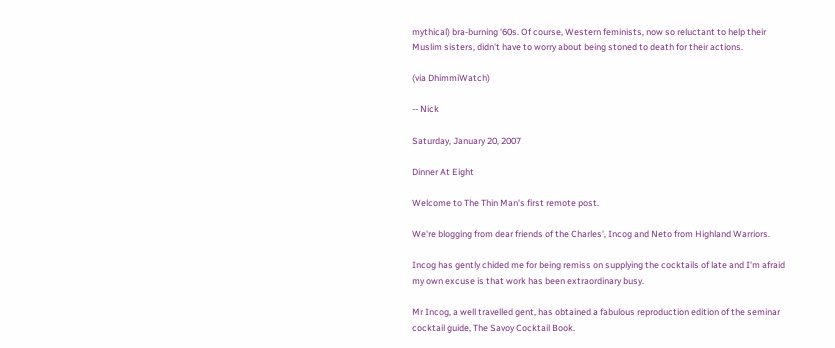mythical) bra-burning '60s. Of course, Western feminists, now so reluctant to help their Muslim sisters, didn't have to worry about being stoned to death for their actions.

(via DhimmiWatch)

-- Nick

Saturday, January 20, 2007

Dinner At Eight

Welcome to The Thin Man's first remote post.

We're blogging from dear friends of the Charles', Incog and Neto from Highland Warriors.

Incog has gently chided me for being remiss on supplying the cocktails of late and I'm afraid my own excuse is that work has been extraordinary busy.

Mr Incog, a well travelled gent, has obtained a fabulous reproduction edition of the seminar cocktail guide, The Savoy Cocktail Book.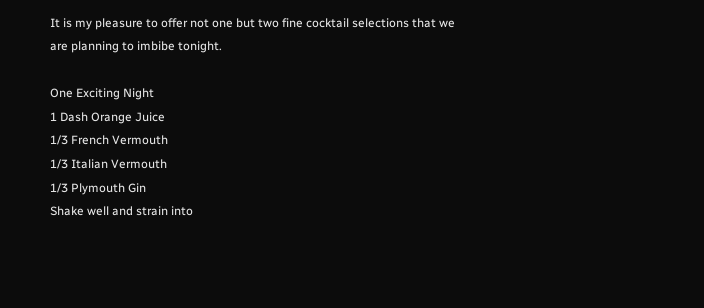It is my pleasure to offer not one but two fine cocktail selections that we are planning to imbibe tonight.

One Exciting Night
1 Dash Orange Juice
1/3 French Vermouth
1/3 Italian Vermouth
1/3 Plymouth Gin
Shake well and strain into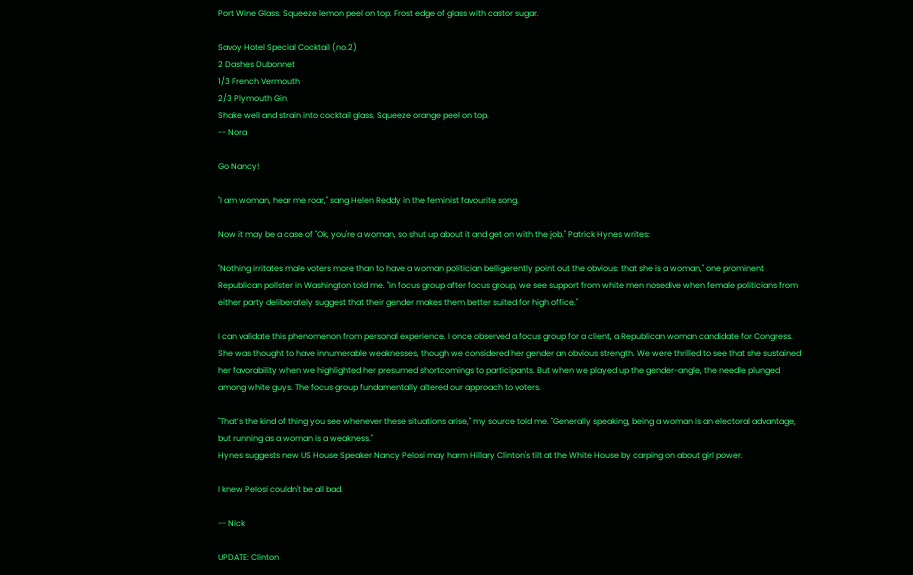Port Wine Glass. Squeeze lemon peel on top. Frost edge of glass with castor sugar.

Savoy Hotel Special Cocktail (no.2)
2 Dashes Dubonnet
1/3 French Vermouth
2/3 Plymouth Gin
Shake well and strain into cocktail glass. Squeeze orange peel on top.
-- Nora

Go Nancy!

"I am woman, hear me roar," sang Helen Reddy in the feminist favourite song.

Now it may be a case of "Ok, you're a woman, so shut up about it and get on with the job." Patrick Hynes writes:

"Nothing irritates male voters more than to have a woman politician belligerently point out the obvious: that she is a woman," one prominent Republican pollster in Washington told me. "In focus group after focus group, we see support from white men nosedive when female politicians from either party deliberately suggest that their gender makes them better suited for high office."

I can validate this phenomenon from personal experience. I once observed a focus group for a client, a Republican woman candidate for Congress. She was thought to have innumerable weaknesses, though we considered her gender an obvious strength. We were thrilled to see that she sustained her favorability when we highlighted her presumed shortcomings to participants. But when we played up the gender-angle, the needle plunged among white guys. The focus group fundamentally altered our approach to voters.

"That’s the kind of thing you see whenever these situations arise," my source told me. "Generally speaking, being a woman is an electoral advantage, but running as a woman is a weakness."
Hynes suggests new US House Speaker Nancy Pelosi may harm Hillary Clinton's tilt at the White House by carping on about girl power.

I knew Pelosi couldn't be all bad.

-- Nick

UPDATE: Clinton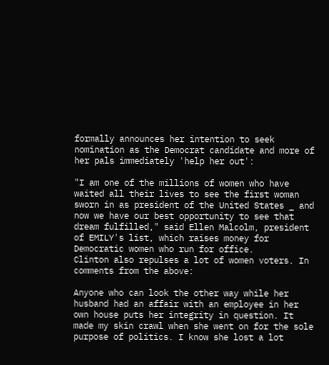formally announces her intention to seek nomination as the Democrat candidate and more of her pals immediately 'help her out':

"I am one of the millions of women who have waited all their lives to see the first woman sworn in as president of the United States _ and now we have our best opportunity to see that dream fulfilled," said Ellen Malcolm, president of EMILY's list, which raises money for Democratic women who run for office.
Clinton also repulses a lot of women voters. In comments from the above:

Anyone who can look the other way while her husband had an affair with an employee in her own house puts her integrity in question. It made my skin crawl when she went on for the sole purpose of politics. I know she lost a lot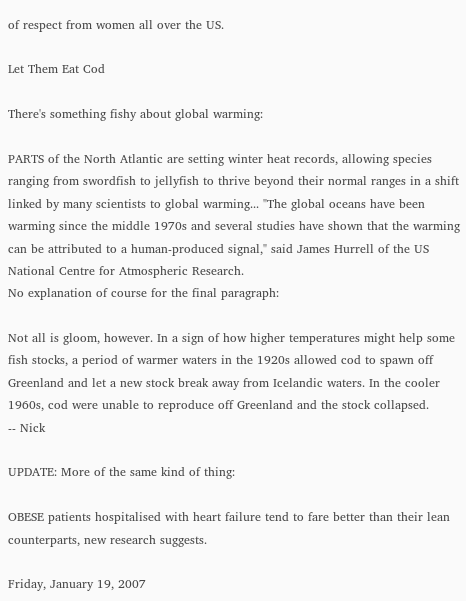of respect from women all over the US.

Let Them Eat Cod

There's something fishy about global warming:

PARTS of the North Atlantic are setting winter heat records, allowing species ranging from swordfish to jellyfish to thrive beyond their normal ranges in a shift linked by many scientists to global warming... "The global oceans have been warming since the middle 1970s and several studies have shown that the warming can be attributed to a human-produced signal," said James Hurrell of the US National Centre for Atmospheric Research.
No explanation of course for the final paragraph:

Not all is gloom, however. In a sign of how higher temperatures might help some fish stocks, a period of warmer waters in the 1920s allowed cod to spawn off Greenland and let a new stock break away from Icelandic waters. In the cooler 1960s, cod were unable to reproduce off Greenland and the stock collapsed.
-- Nick

UPDATE: More of the same kind of thing:

OBESE patients hospitalised with heart failure tend to fare better than their lean counterparts, new research suggests.

Friday, January 19, 2007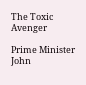The Toxic Avenger

Prime Minister John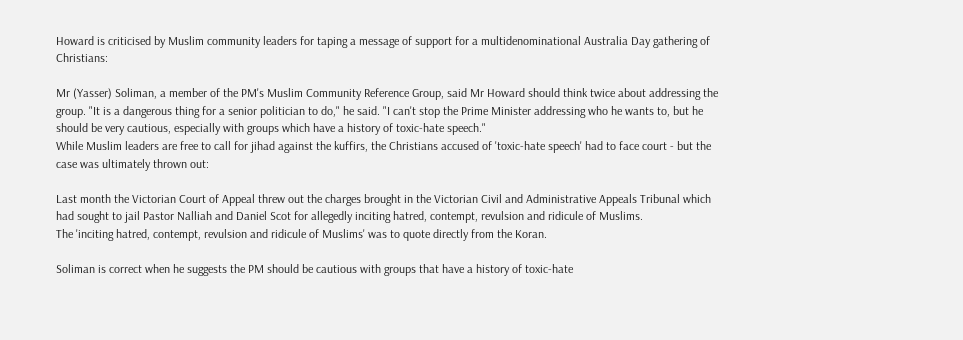Howard is criticised by Muslim community leaders for taping a message of support for a multidenominational Australia Day gathering of Christians:

Mr (Yasser) Soliman, a member of the PM's Muslim Community Reference Group, said Mr Howard should think twice about addressing the group. "It is a dangerous thing for a senior politician to do," he said. "I can't stop the Prime Minister addressing who he wants to, but he should be very cautious, especially with groups which have a history of toxic-hate speech."
While Muslim leaders are free to call for jihad against the kuffirs, the Christians accused of 'toxic-hate speech' had to face court - but the case was ultimately thrown out:

Last month the Victorian Court of Appeal threw out the charges brought in the Victorian Civil and Administrative Appeals Tribunal which had sought to jail Pastor Nalliah and Daniel Scot for allegedly inciting hatred, contempt, revulsion and ridicule of Muslims.
The 'inciting hatred, contempt, revulsion and ridicule of Muslims' was to quote directly from the Koran.

Soliman is correct when he suggests the PM should be cautious with groups that have a history of toxic-hate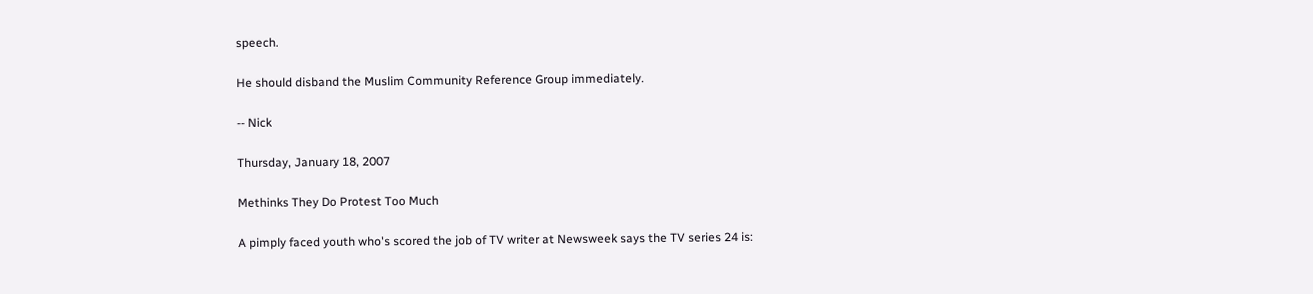speech.

He should disband the Muslim Community Reference Group immediately.

-- Nick

Thursday, January 18, 2007

Methinks They Do Protest Too Much

A pimply faced youth who's scored the job of TV writer at Newsweek says the TV series 24 is: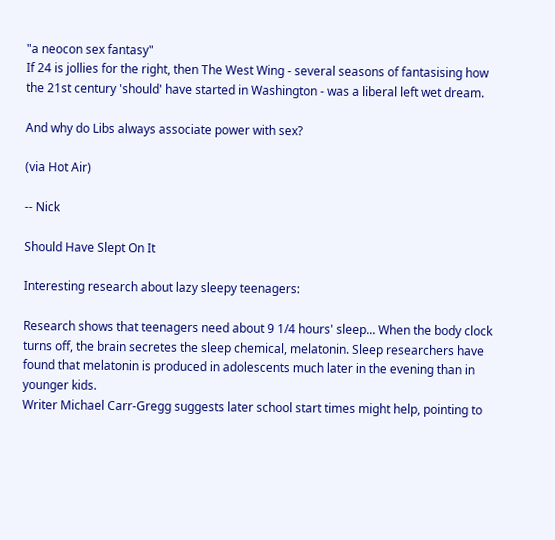"a neocon sex fantasy"
If 24 is jollies for the right, then The West Wing - several seasons of fantasising how the 21st century 'should' have started in Washington - was a liberal left wet dream.

And why do Libs always associate power with sex?

(via Hot Air)

-- Nick

Should Have Slept On It

Interesting research about lazy sleepy teenagers:

Research shows that teenagers need about 9 1/4 hours' sleep... When the body clock turns off, the brain secretes the sleep chemical, melatonin. Sleep researchers have found that melatonin is produced in adolescents much later in the evening than in younger kids.
Writer Michael Carr-Gregg suggests later school start times might help, pointing to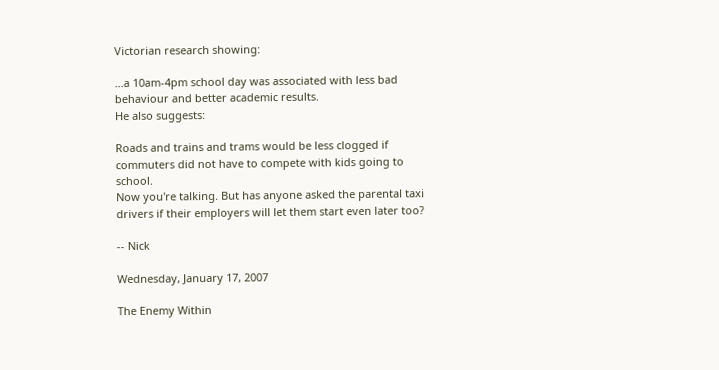Victorian research showing:

...a 10am-4pm school day was associated with less bad behaviour and better academic results.
He also suggests:

Roads and trains and trams would be less clogged if commuters did not have to compete with kids going to school.
Now you're talking. But has anyone asked the parental taxi drivers if their employers will let them start even later too?

-- Nick

Wednesday, January 17, 2007

The Enemy Within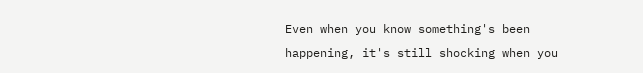Even when you know something's been happening, it's still shocking when you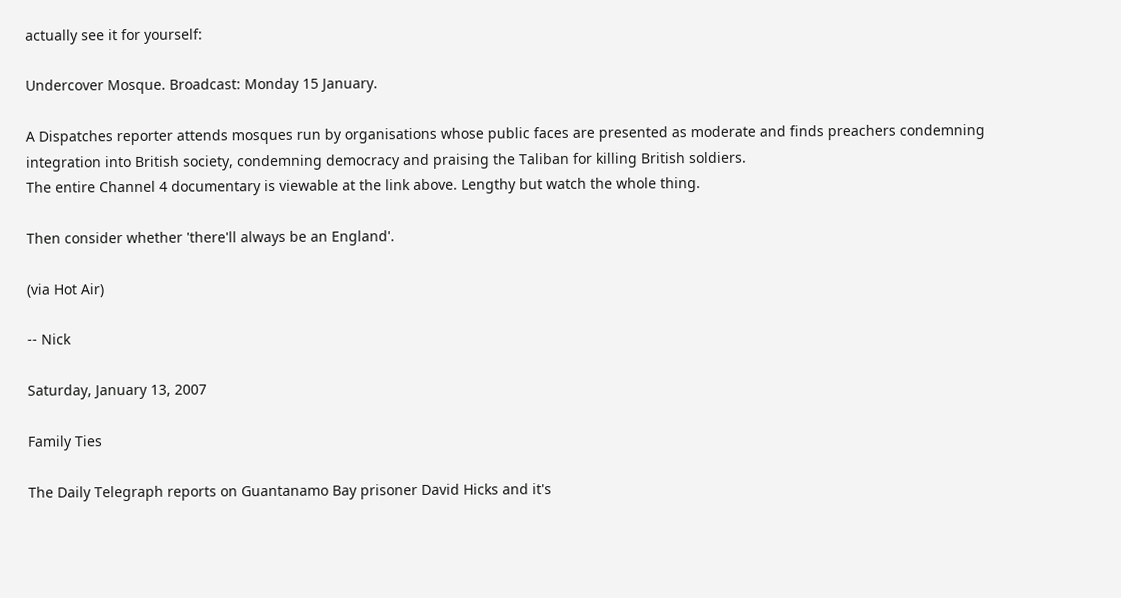actually see it for yourself:

Undercover Mosque. Broadcast: Monday 15 January.

A Dispatches reporter attends mosques run by organisations whose public faces are presented as moderate and finds preachers condemning integration into British society, condemning democracy and praising the Taliban for killing British soldiers.
The entire Channel 4 documentary is viewable at the link above. Lengthy but watch the whole thing.

Then consider whether 'there'll always be an England'.

(via Hot Air)

-- Nick

Saturday, January 13, 2007

Family Ties

The Daily Telegraph reports on Guantanamo Bay prisoner David Hicks and it's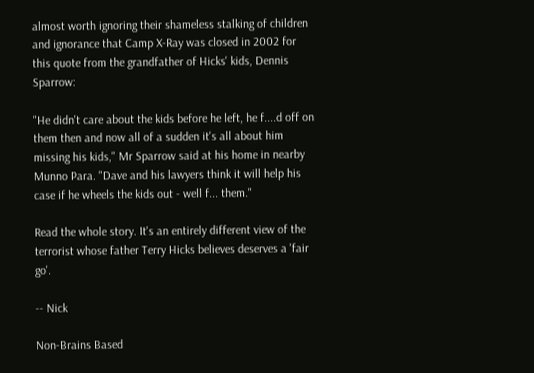almost worth ignoring their shameless stalking of children and ignorance that Camp X-Ray was closed in 2002 for this quote from the grandfather of Hicks' kids, Dennis Sparrow:

"He didn't care about the kids before he left, he f....d off on them then and now all of a sudden it's all about him missing his kids," Mr Sparrow said at his home in nearby Munno Para. "Dave and his lawyers think it will help his case if he wheels the kids out - well f... them."

Read the whole story. It's an entirely different view of the terrorist whose father Terry Hicks believes deserves a 'fair go'.

-- Nick

Non-Brains Based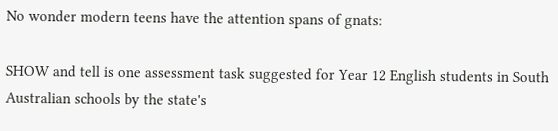No wonder modern teens have the attention spans of gnats:

SHOW and tell is one assessment task suggested for Year 12 English students in South Australian schools by the state's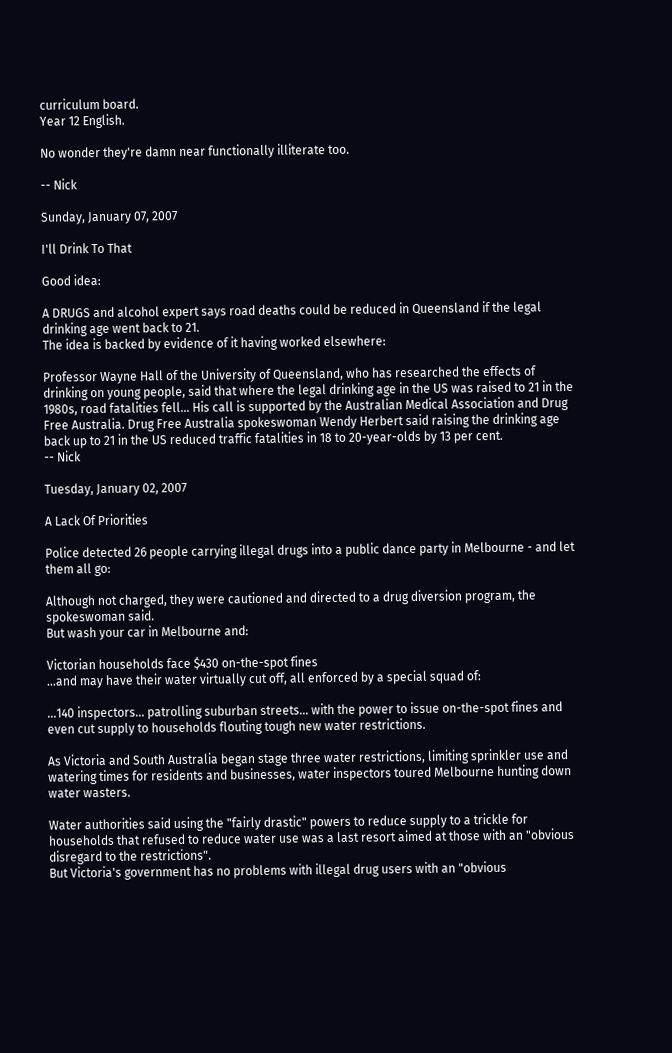curriculum board.
Year 12 English.

No wonder they're damn near functionally illiterate too.

-- Nick

Sunday, January 07, 2007

I'll Drink To That

Good idea:

A DRUGS and alcohol expert says road deaths could be reduced in Queensland if the legal drinking age went back to 21.
The idea is backed by evidence of it having worked elsewhere:

Professor Wayne Hall of the University of Queensland, who has researched the effects of drinking on young people, said that where the legal drinking age in the US was raised to 21 in the 1980s, road fatalities fell... His call is supported by the Australian Medical Association and Drug Free Australia. Drug Free Australia spokeswoman Wendy Herbert said raising the drinking age back up to 21 in the US reduced traffic fatalities in 18 to 20-year-olds by 13 per cent.
-- Nick

Tuesday, January 02, 2007

A Lack Of Priorities

Police detected 26 people carrying illegal drugs into a public dance party in Melbourne - and let them all go:

Although not charged, they were cautioned and directed to a drug diversion program, the spokeswoman said.
But wash your car in Melbourne and:

Victorian households face $430 on-the-spot fines
...and may have their water virtually cut off, all enforced by a special squad of:

...140 inspectors... patrolling suburban streets... with the power to issue on-the-spot fines and even cut supply to households flouting tough new water restrictions.

As Victoria and South Australia began stage three water restrictions, limiting sprinkler use and watering times for residents and businesses, water inspectors toured Melbourne hunting down water wasters.

Water authorities said using the "fairly drastic" powers to reduce supply to a trickle for households that refused to reduce water use was a last resort aimed at those with an "obvious disregard to the restrictions".
But Victoria's government has no problems with illegal drug users with an "obvious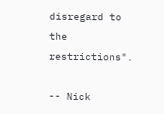disregard to the restrictions".

-- Nick